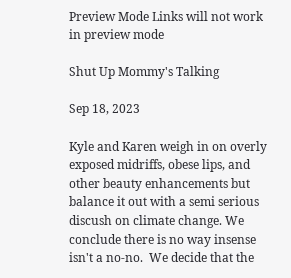Preview Mode Links will not work in preview mode

Shut Up Mommy's Talking

Sep 18, 2023

Kyle and Karen weigh in on overly exposed midriffs, obese lips, and other beauty enhancements but balance it out with a semi serious discush on climate change. We conclude there is no way insense isn't a no-no.  We decide that the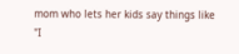mom who lets her kids say things like "I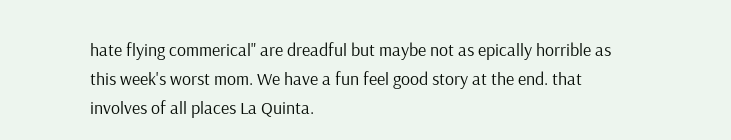hate flying commerical" are dreadful but maybe not as epically horrible as this week's worst mom. We have a fun feel good story at the end. that involves of all places La Quinta.